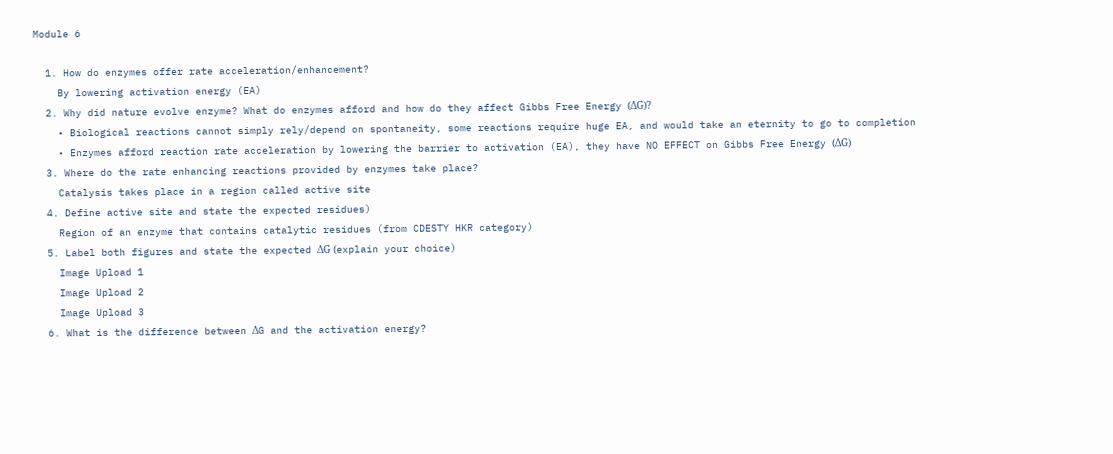Module 6

  1. How do enzymes offer rate acceleration/enhancement?
    By lowering activation energy (EA)
  2. Why did nature evolve enzyme? What do enzymes afford and how do they affect Gibbs Free Energy (ΔG)?
    • Biological reactions cannot simply rely/depend on spontaneity, some reactions require huge EA, and would take an eternity to go to completion
    • Enzymes afford reaction rate acceleration by lowering the barrier to activation (EA), they have NO EFFECT on Gibbs Free Energy (ΔG)
  3. Where do the rate enhancing reactions provided by enzymes take place?
    Catalysis takes place in a region called active site
  4. Define active site and state the expected residues)
    Region of an enzyme that contains catalytic residues (from CDESTY HKR category)
  5. Label both figures and state the expected ΔG (explain your choice)
    Image Upload 1
    Image Upload 2
    Image Upload 3
  6. What is the difference between ΔG and the activation energy?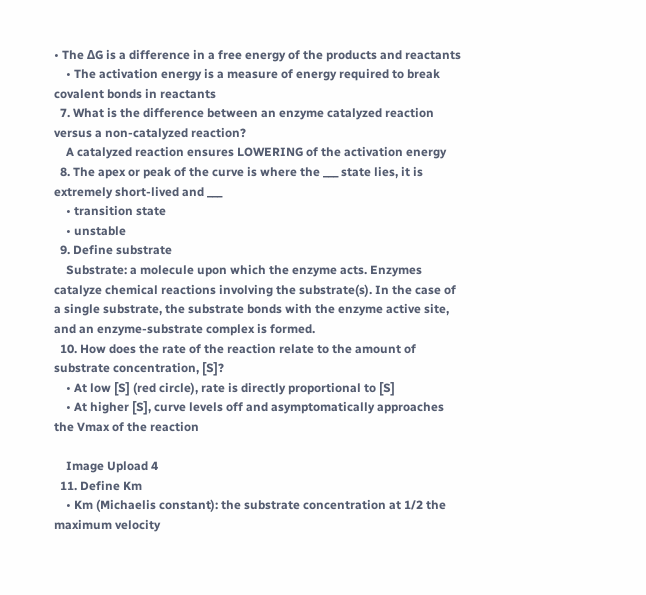• The ΔG is a difference in a free energy of the products and reactants
    • The activation energy is a measure of energy required to break covalent bonds in reactants
  7. What is the difference between an enzyme catalyzed reaction versus a non-catalyzed reaction?
    A catalyzed reaction ensures LOWERING of the activation energy
  8. The apex or peak of the curve is where the ___ state lies, it is extremely short-lived and ___
    • transition state
    • unstable
  9. Define substrate
    Substrate: a molecule upon which the enzyme acts. Enzymes catalyze chemical reactions involving the substrate(s). In the case of a single substrate, the substrate bonds with the enzyme active site, and an enzyme-substrate complex is formed.
  10. How does the rate of the reaction relate to the amount of substrate concentration, [S]?
    • At low [S] (red circle), rate is directly proportional to [S]
    • At higher [S], curve levels off and asymptomatically approaches the Vmax of the reaction

    Image Upload 4
  11. Define Km
    • Km (Michaelis constant): the substrate concentration at 1/2 the maximum velocity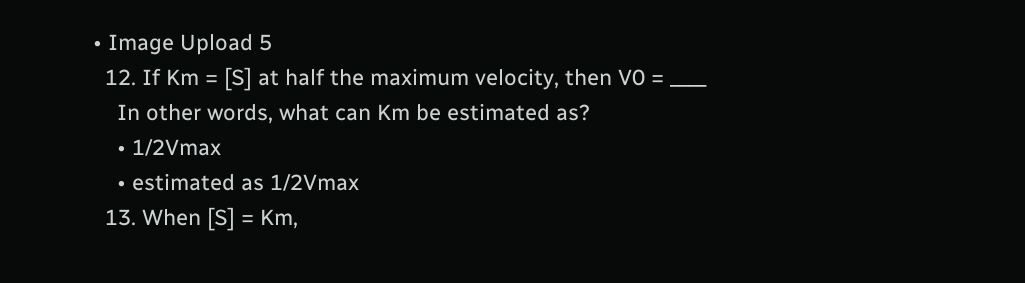• Image Upload 5
  12. If Km = [S] at half the maximum velocity, then V0 = ____
    In other words, what can Km be estimated as?
    • 1/2Vmax
    • estimated as 1/2Vmax
  13. When [S] = Km,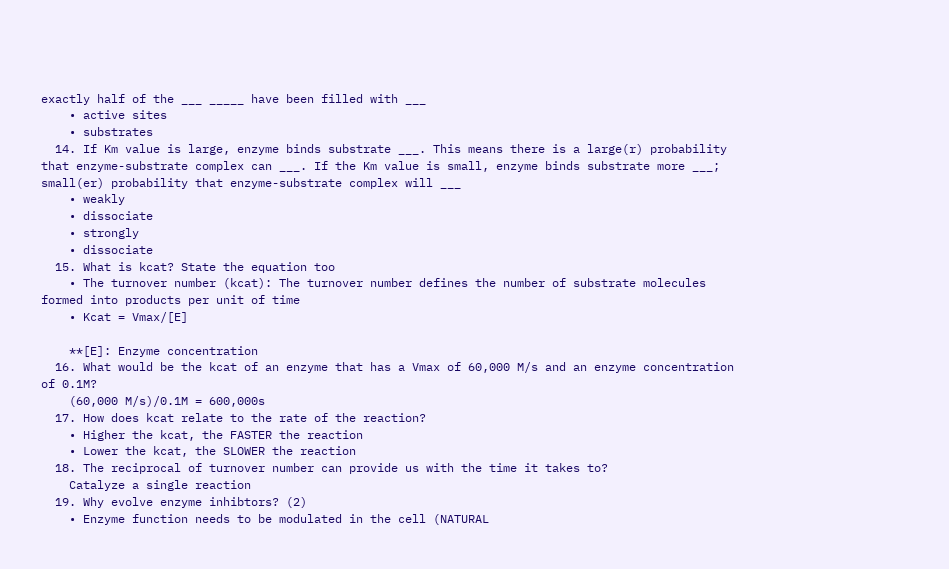exactly half of the ___ _____ have been filled with ___
    • active sites
    • substrates
  14. If Km value is large, enzyme binds substrate ___. This means there is a large(r) probability that enzyme-substrate complex can ___. If the Km value is small, enzyme binds substrate more ___; small(er) probability that enzyme-substrate complex will ___
    • weakly
    • dissociate
    • strongly
    • dissociate
  15. What is kcat? State the equation too
    • The turnover number (kcat): The turnover number defines the number of substrate molecules formed into products per unit of time
    • Kcat = Vmax/[E]

    **[E]: Enzyme concentration
  16. What would be the kcat of an enzyme that has a Vmax of 60,000 M/s and an enzyme concentration of 0.1M?
    (60,000 M/s)/0.1M = 600,000s
  17. How does kcat relate to the rate of the reaction?
    • Higher the kcat, the FASTER the reaction
    • Lower the kcat, the SLOWER the reaction
  18. The reciprocal of turnover number can provide us with the time it takes to?
    Catalyze a single reaction
  19. Why evolve enzyme inhibtors? (2)
    • Enzyme function needs to be modulated in the cell (NATURAL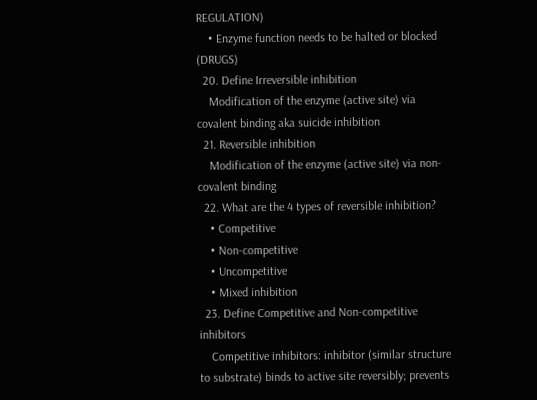REGULATION)
    • Enzyme function needs to be halted or blocked (DRUGS)
  20. Define Irreversible inhibition
    Modification of the enzyme (active site) via covalent binding aka suicide inhibition
  21. Reversible inhibition
    Modification of the enzyme (active site) via non-covalent binding
  22. What are the 4 types of reversible inhibition?
    • Competitive
    • Non-competitive
    • Uncompetitive
    • Mixed inhibition
  23. Define Competitive and Non-competitive inhibitors
    Competitive inhibitors: inhibitor (similar structure to substrate) binds to active site reversibly; prevents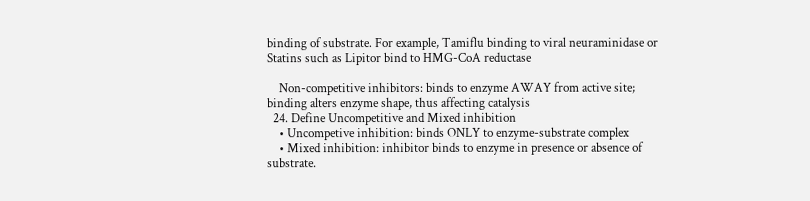binding of substrate. For example, Tamiflu binding to viral neuraminidase or Statins such as Lipitor bind to HMG-CoA reductase

    Non-competitive inhibitors: binds to enzyme AWAY from active site; binding alters enzyme shape, thus affecting catalysis
  24. Define Uncompetitive and Mixed inhibition
    • Uncompetive inhibition: binds ONLY to enzyme-substrate complex
    • Mixed inhibition: inhibitor binds to enzyme in presence or absence of substrate.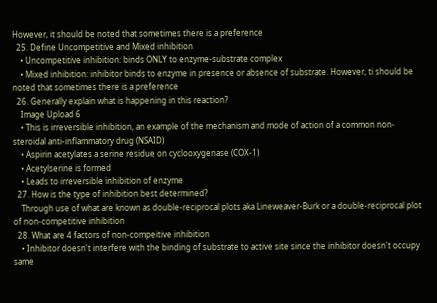However, it should be noted that sometimes there is a preference
  25. Define Uncompetitive and Mixed inhibition
    • Uncompetitive inhibition: binds ONLY to enzyme-substrate complex
    • Mixed inhibition: inhibitor binds to enzyme in presence or absence of substrate. However, ti should be noted that sometimes there is a preference
  26. Generally explain what is happening in this reaction?
    Image Upload 6
    • This is irreversible inhibition, an example of the mechanism and mode of action of a common non-steroidal anti-inflammatory drug (NSAID)
    • Aspirin acetylates a serine residue on cyclooxygenase (COX-1)
    • Acetylserine is formed
    • Leads to irreversible inhibition of enzyme
  27. How is the type of inhibition best determined?
    Through use of what are known as double-reciprocal plots aka Lineweaver-Burk or a double-reciprocal plot of non-competitive inhibition
  28. What are 4 factors of non-compeitive inhibition
    • Inhibitor doesn't interfere with the binding of substrate to active site since the inhibitor doesn't occupy same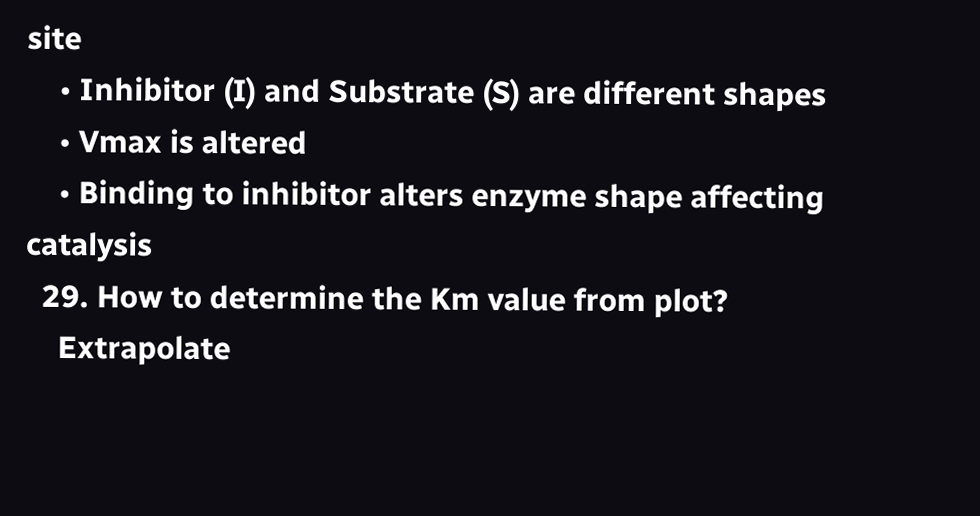site
    • Inhibitor (I) and Substrate (S) are different shapes
    • Vmax is altered
    • Binding to inhibitor alters enzyme shape affecting catalysis
  29. How to determine the Km value from plot?
    Extrapolate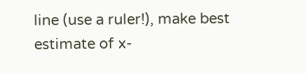line (use a ruler!), make best estimate of x-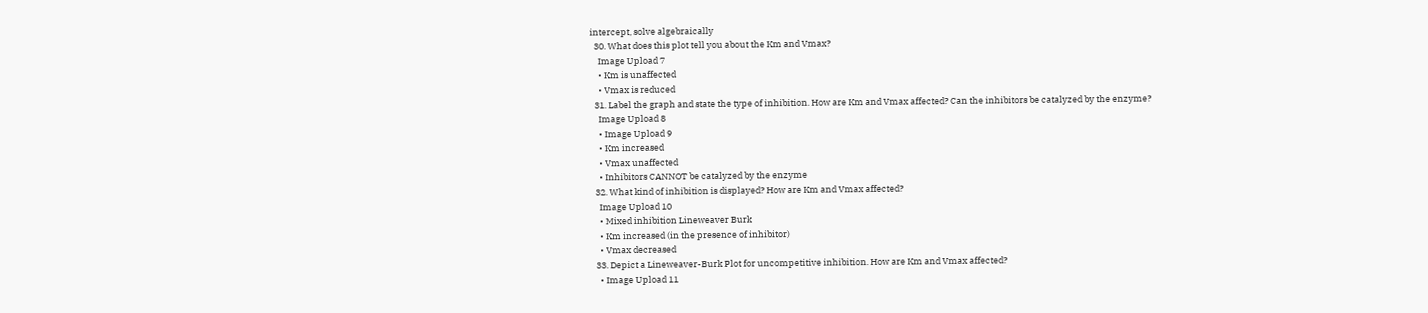intercept, solve algebraically
  30. What does this plot tell you about the Km and Vmax?
    Image Upload 7
    • Km is unaffected
    • Vmax is reduced
  31. Label the graph and state the type of inhibition. How are Km and Vmax affected? Can the inhibitors be catalyzed by the enzyme?
    Image Upload 8
    • Image Upload 9
    • Km increased
    • Vmax unaffected
    • Inhibitors CANNOT be catalyzed by the enzyme
  32. What kind of inhibition is displayed? How are Km and Vmax affected?
    Image Upload 10
    • Mixed inhibition Lineweaver Burk
    • Km increased (in the presence of inhibitor)
    • Vmax decreased
  33. Depict a Lineweaver-Burk Plot for uncompetitive inhibition. How are Km and Vmax affected?
    • Image Upload 11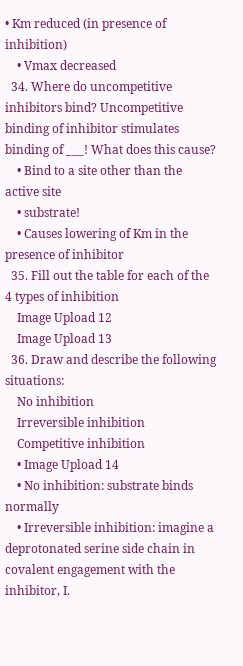• Km reduced (in presence of inhibition)
    • Vmax decreased
  34. Where do uncompetitive inhibitors bind? Uncompetitive binding of inhibitor stimulates binding of ___! What does this cause?
    • Bind to a site other than the active site
    • substrate!
    • Causes lowering of Km in the presence of inhibitor
  35. Fill out the table for each of the 4 types of inhibition
    Image Upload 12
    Image Upload 13
  36. Draw and describe the following situations:
    No inhibition
    Irreversible inhibition
    Competitive inhibition
    • Image Upload 14
    • No inhibition: substrate binds normally
    • Irreversible inhibition: imagine a deprotonated serine side chain in covalent engagement with the inhibitor, I.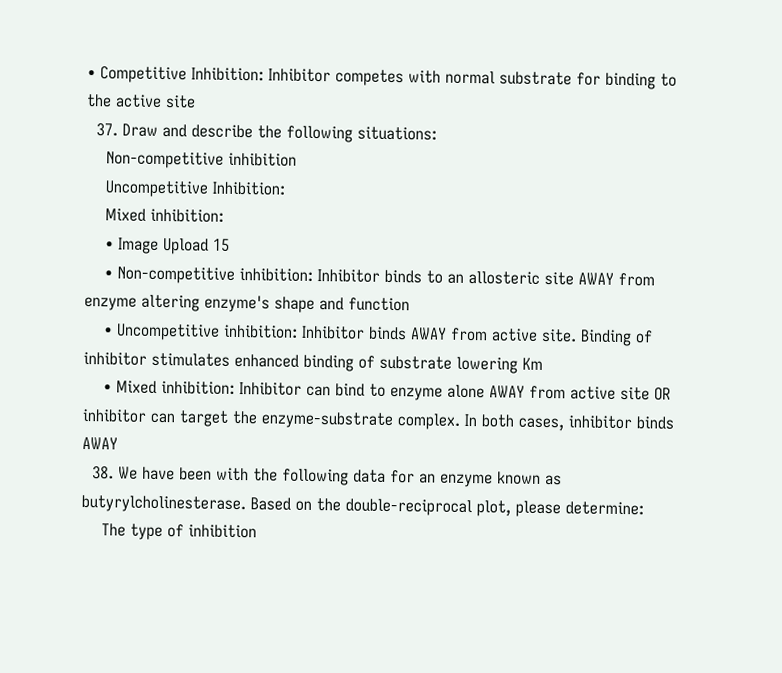• Competitive Inhibition: Inhibitor competes with normal substrate for binding to the active site
  37. Draw and describe the following situations:
    Non-competitive inhibition
    Uncompetitive Inhibition:
    Mixed inhibition:
    • Image Upload 15
    • Non-competitive inhibition: Inhibitor binds to an allosteric site AWAY from enzyme altering enzyme's shape and function
    • Uncompetitive inhibition: Inhibitor binds AWAY from active site. Binding of inhibitor stimulates enhanced binding of substrate lowering Km
    • Mixed inhibition: Inhibitor can bind to enzyme alone AWAY from active site OR inhibitor can target the enzyme-substrate complex. In both cases, inhibitor binds AWAY
  38. We have been with the following data for an enzyme known as butyrylcholinesterase. Based on the double-reciprocal plot, please determine:
    The type of inhibition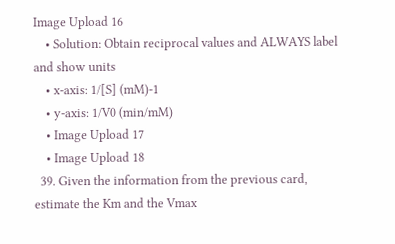Image Upload 16
    • Solution: Obtain reciprocal values and ALWAYS label and show units
    • x-axis: 1/[S] (mM)-1
    • y-axis: 1/V0 (min/mM)
    • Image Upload 17
    • Image Upload 18
  39. Given the information from the previous card, estimate the Km and the Vmax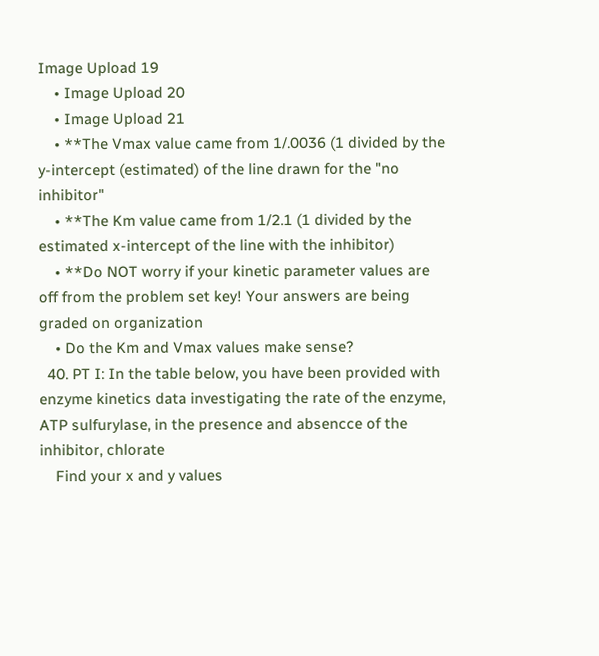Image Upload 19
    • Image Upload 20
    • Image Upload 21
    • **The Vmax value came from 1/.0036 (1 divided by the y-intercept (estimated) of the line drawn for the "no inhibitor"
    • **The Km value came from 1/2.1 (1 divided by the estimated x-intercept of the line with the inhibitor)
    • **Do NOT worry if your kinetic parameter values are off from the problem set key! Your answers are being graded on organization
    • Do the Km and Vmax values make sense?
  40. PT I: In the table below, you have been provided with enzyme kinetics data investigating the rate of the enzyme, ATP sulfurylase, in the presence and absencce of the inhibitor, chlorate
    Find your x and y values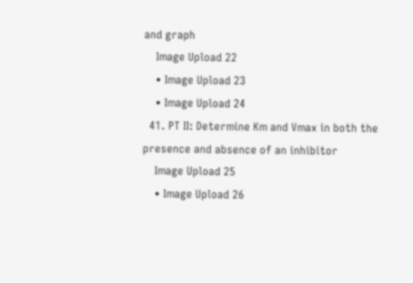and graph
    Image Upload 22
    • Image Upload 23
    • Image Upload 24
  41. PT II: Determine Km and Vmax in both the presence and absence of an inhibitor
    Image Upload 25
    • Image Upload 26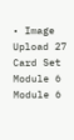• Image Upload 27
Card Set
Module 6
Module 6